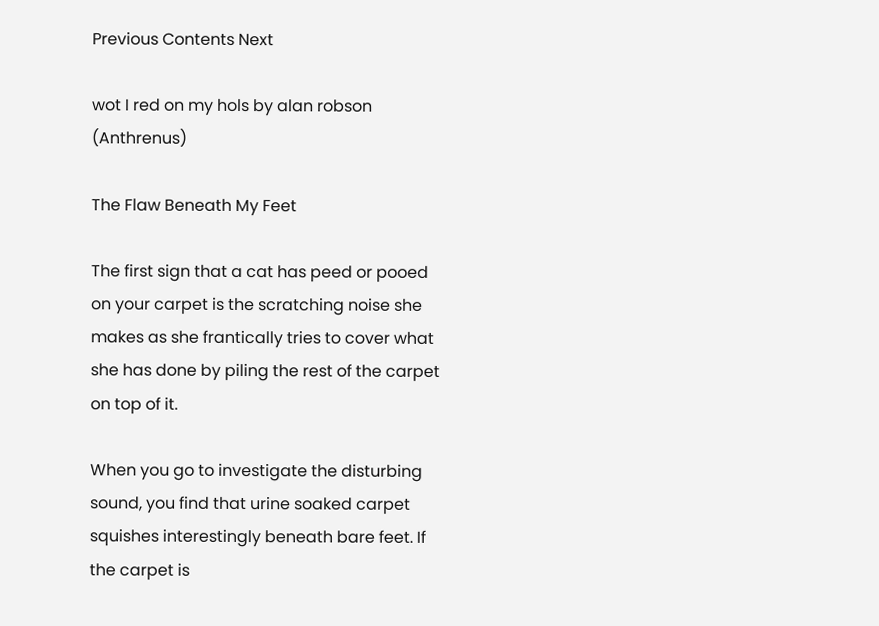Previous Contents Next

wot I red on my hols by alan robson (Anthrenus)

The Flaw Beneath My Feet

The first sign that a cat has peed or pooed on your carpet is the scratching noise she makes as she frantically tries to cover what she has done by piling the rest of the carpet on top of it.

When you go to investigate the disturbing sound, you find that urine soaked carpet squishes interestingly beneath bare feet. If the carpet is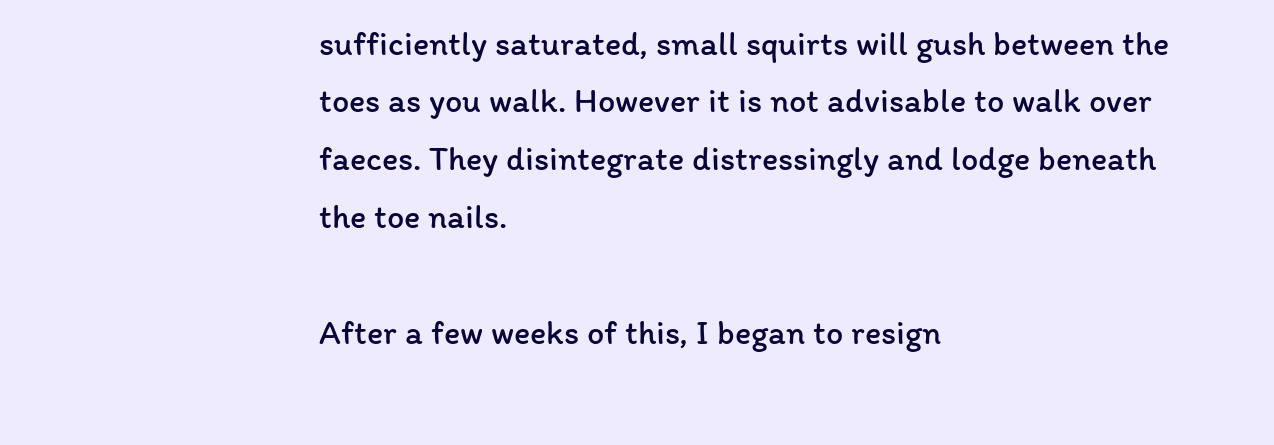sufficiently saturated, small squirts will gush between the toes as you walk. However it is not advisable to walk over faeces. They disintegrate distressingly and lodge beneath the toe nails.

After a few weeks of this, I began to resign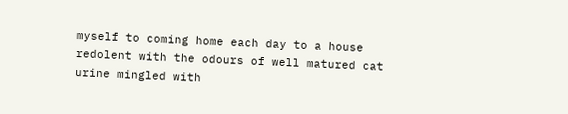myself to coming home each day to a house redolent with the odours of well matured cat urine mingled with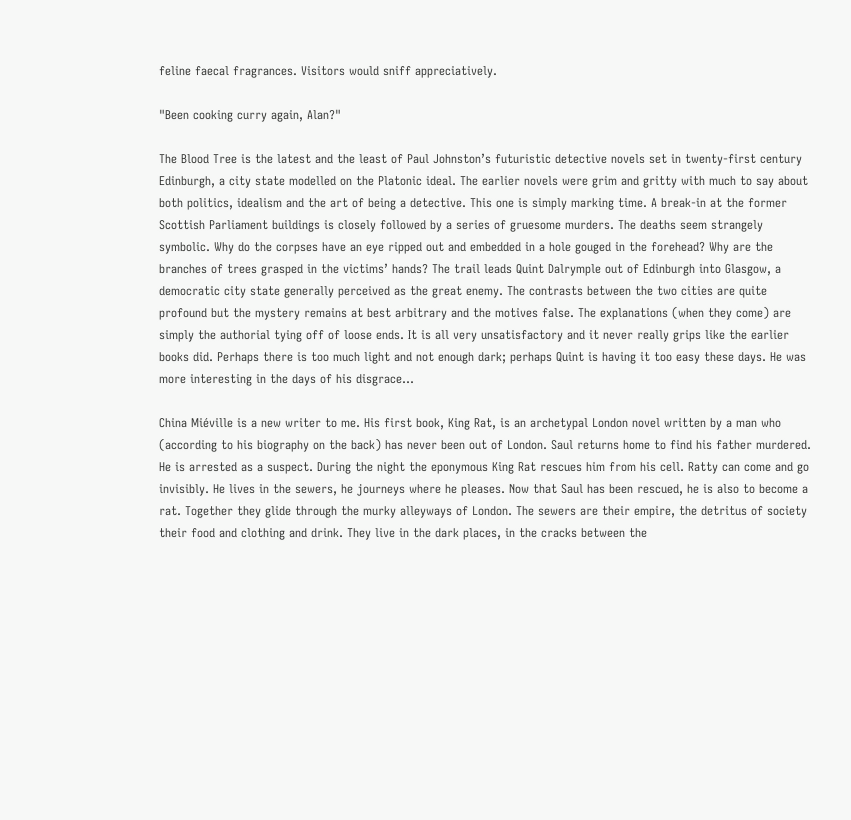feline faecal fragrances. Visitors would sniff appreciatively.

"Been cooking curry again, Alan?"

The Blood Tree is the latest and the least of Paul Johnston’s futuristic detective novels set in twenty-first century Edinburgh, a city state modelled on the Platonic ideal. The earlier novels were grim and gritty with much to say about both politics, idealism and the art of being a detective. This one is simply marking time. A break-in at the former Scottish Parliament buildings is closely followed by a series of gruesome murders. The deaths seem strangely symbolic. Why do the corpses have an eye ripped out and embedded in a hole gouged in the forehead? Why are the branches of trees grasped in the victims’ hands? The trail leads Quint Dalrymple out of Edinburgh into Glasgow, a democratic city state generally perceived as the great enemy. The contrasts between the two cities are quite profound but the mystery remains at best arbitrary and the motives false. The explanations (when they come) are simply the authorial tying off of loose ends. It is all very unsatisfactory and it never really grips like the earlier books did. Perhaps there is too much light and not enough dark; perhaps Quint is having it too easy these days. He was more interesting in the days of his disgrace…

China Miéville is a new writer to me. His first book, King Rat, is an archetypal London novel written by a man who (according to his biography on the back) has never been out of London. Saul returns home to find his father murdered. He is arrested as a suspect. During the night the eponymous King Rat rescues him from his cell. Ratty can come and go invisibly. He lives in the sewers, he journeys where he pleases. Now that Saul has been rescued, he is also to become a rat. Together they glide through the murky alleyways of London. The sewers are their empire, the detritus of society their food and clothing and drink. They live in the dark places, in the cracks between the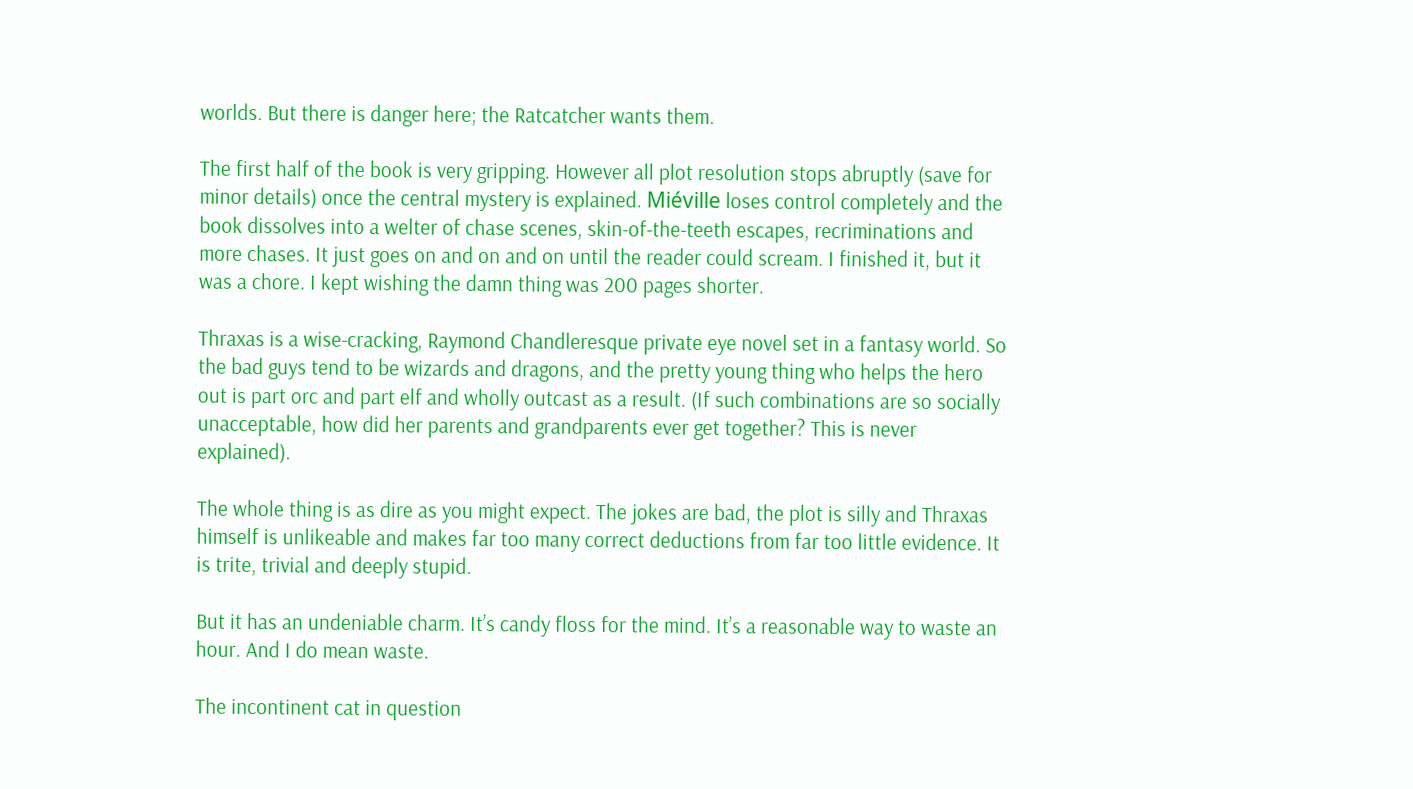worlds. But there is danger here; the Ratcatcher wants them.

The first half of the book is very gripping. However all plot resolution stops abruptly (save for minor details) once the central mystery is explained. Miéville loses control completely and the book dissolves into a welter of chase scenes, skin-of-the-teeth escapes, recriminations and more chases. It just goes on and on and on until the reader could scream. I finished it, but it was a chore. I kept wishing the damn thing was 200 pages shorter.

Thraxas is a wise-cracking, Raymond Chandleresque private eye novel set in a fantasy world. So the bad guys tend to be wizards and dragons, and the pretty young thing who helps the hero out is part orc and part elf and wholly outcast as a result. (If such combinations are so socially unacceptable, how did her parents and grandparents ever get together? This is never explained).

The whole thing is as dire as you might expect. The jokes are bad, the plot is silly and Thraxas himself is unlikeable and makes far too many correct deductions from far too little evidence. It is trite, trivial and deeply stupid.

But it has an undeniable charm. It’s candy floss for the mind. It’s a reasonable way to waste an hour. And I do mean waste.

The incontinent cat in question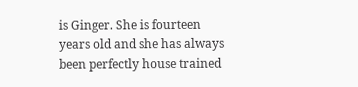is Ginger. She is fourteen years old and she has always been perfectly house trained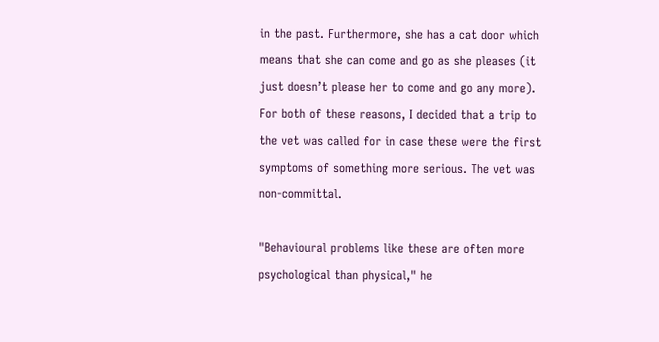in the past. Furthermore, she has a cat door which means that she can come and go as she pleases (it just doesn’t please her to come and go any more). For both of these reasons, I decided that a trip to the vet was called for in case these were the first symptoms of something more serious. The vet was non-committal.

"Behavioural problems like these are often more psychological than physical," he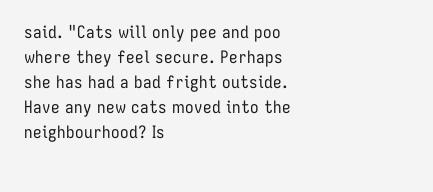said. "Cats will only pee and poo where they feel secure. Perhaps she has had a bad fright outside. Have any new cats moved into the neighbourhood? Is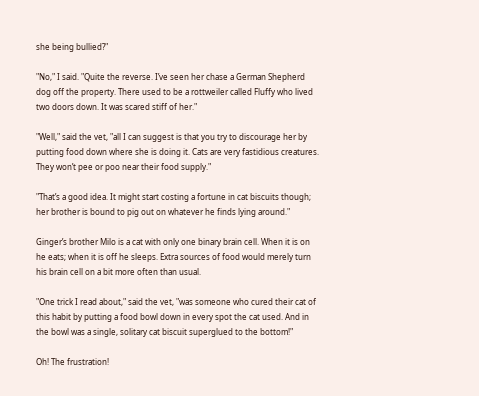she being bullied?"

"No," I said. "Quite the reverse. I’ve seen her chase a German Shepherd dog off the property. There used to be a rottweiler called Fluffy who lived two doors down. It was scared stiff of her."

"Well," said the vet, "all I can suggest is that you try to discourage her by putting food down where she is doing it. Cats are very fastidious creatures. They won’t pee or poo near their food supply."

"That’s a good idea. It might start costing a fortune in cat biscuits though; her brother is bound to pig out on whatever he finds lying around."

Ginger’s brother Milo is a cat with only one binary brain cell. When it is on he eats; when it is off he sleeps. Extra sources of food would merely turn his brain cell on a bit more often than usual.

"One trick I read about," said the vet, "was someone who cured their cat of this habit by putting a food bowl down in every spot the cat used. And in the bowl was a single, solitary cat biscuit superglued to the bottom!"

Oh! The frustration!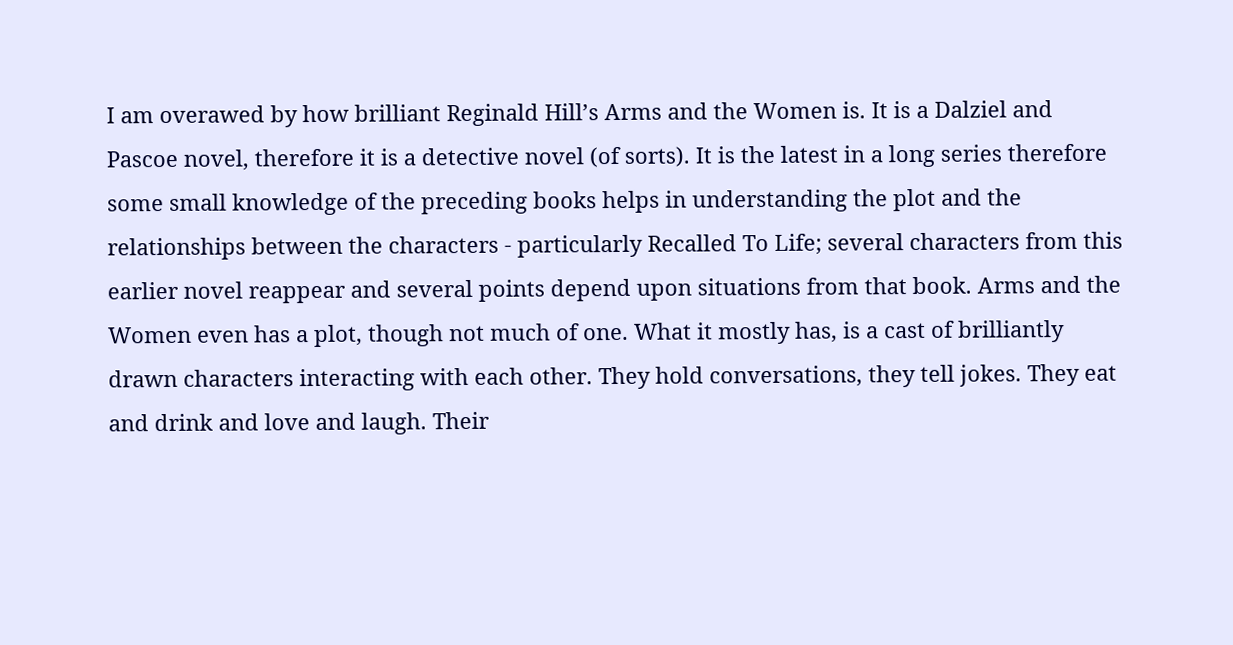I am overawed by how brilliant Reginald Hill’s Arms and the Women is. It is a Dalziel and Pascoe novel, therefore it is a detective novel (of sorts). It is the latest in a long series therefore some small knowledge of the preceding books helps in understanding the plot and the relationships between the characters - particularly Recalled To Life; several characters from this earlier novel reappear and several points depend upon situations from that book. Arms and the Women even has a plot, though not much of one. What it mostly has, is a cast of brilliantly drawn characters interacting with each other. They hold conversations, they tell jokes. They eat and drink and love and laugh. Their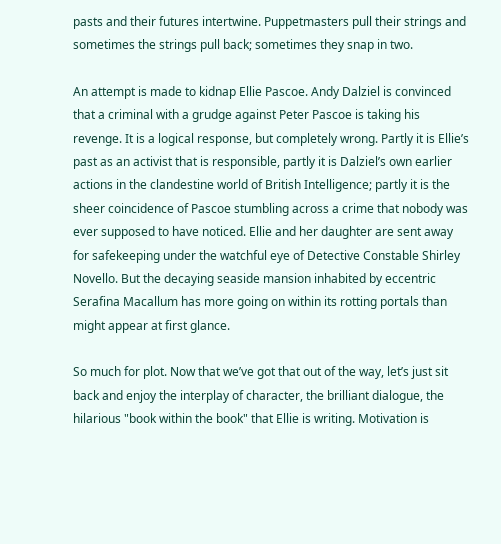pasts and their futures intertwine. Puppetmasters pull their strings and sometimes the strings pull back; sometimes they snap in two.

An attempt is made to kidnap Ellie Pascoe. Andy Dalziel is convinced that a criminal with a grudge against Peter Pascoe is taking his revenge. It is a logical response, but completely wrong. Partly it is Ellie’s past as an activist that is responsible, partly it is Dalziel’s own earlier actions in the clandestine world of British Intelligence; partly it is the sheer coincidence of Pascoe stumbling across a crime that nobody was ever supposed to have noticed. Ellie and her daughter are sent away for safekeeping under the watchful eye of Detective Constable Shirley Novello. But the decaying seaside mansion inhabited by eccentric Serafina Macallum has more going on within its rotting portals than might appear at first glance.

So much for plot. Now that we’ve got that out of the way, let’s just sit back and enjoy the interplay of character, the brilliant dialogue, the hilarious "book within the book" that Ellie is writing. Motivation is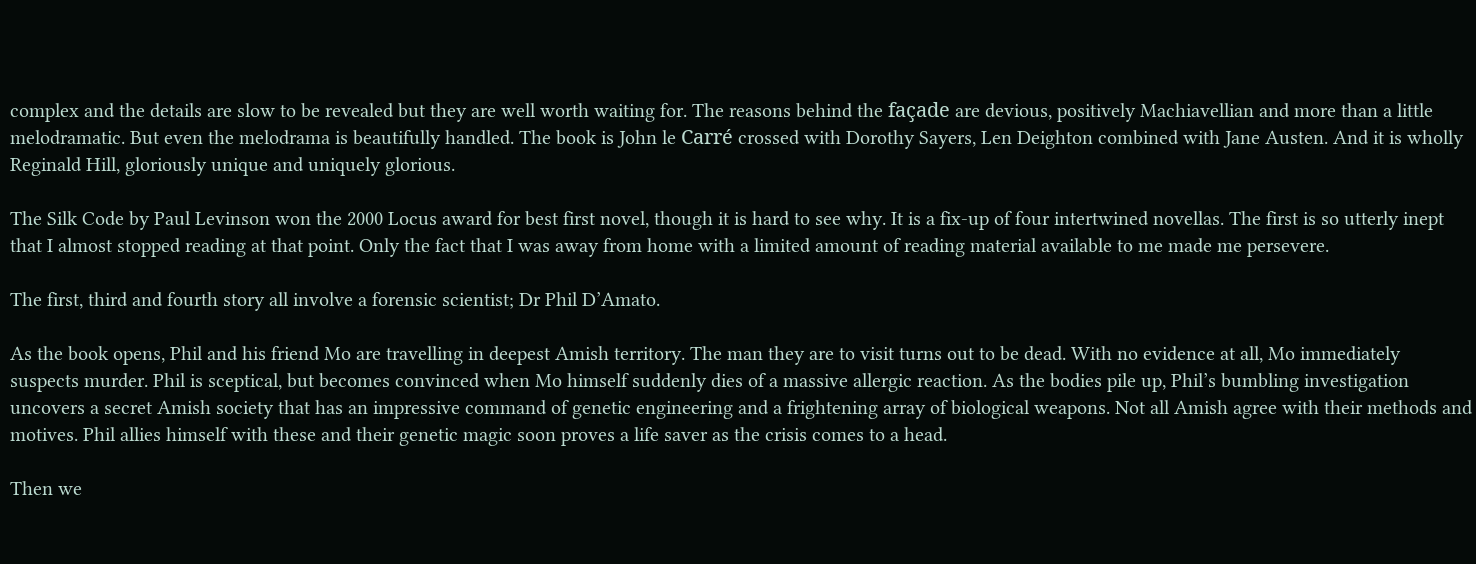complex and the details are slow to be revealed but they are well worth waiting for. The reasons behind the façade are devious, positively Machiavellian and more than a little melodramatic. But even the melodrama is beautifully handled. The book is John le Carré crossed with Dorothy Sayers, Len Deighton combined with Jane Austen. And it is wholly Reginald Hill, gloriously unique and uniquely glorious.

The Silk Code by Paul Levinson won the 2000 Locus award for best first novel, though it is hard to see why. It is a fix-up of four intertwined novellas. The first is so utterly inept that I almost stopped reading at that point. Only the fact that I was away from home with a limited amount of reading material available to me made me persevere.

The first, third and fourth story all involve a forensic scientist; Dr Phil D’Amato.

As the book opens, Phil and his friend Mo are travelling in deepest Amish territory. The man they are to visit turns out to be dead. With no evidence at all, Mo immediately suspects murder. Phil is sceptical, but becomes convinced when Mo himself suddenly dies of a massive allergic reaction. As the bodies pile up, Phil’s bumbling investigation uncovers a secret Amish society that has an impressive command of genetic engineering and a frightening array of biological weapons. Not all Amish agree with their methods and motives. Phil allies himself with these and their genetic magic soon proves a life saver as the crisis comes to a head.

Then we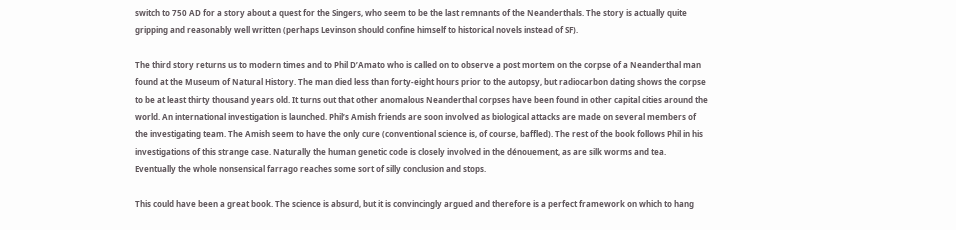switch to 750 AD for a story about a quest for the Singers, who seem to be the last remnants of the Neanderthals. The story is actually quite gripping and reasonably well written (perhaps Levinson should confine himself to historical novels instead of SF).

The third story returns us to modern times and to Phil D’Amato who is called on to observe a post mortem on the corpse of a Neanderthal man found at the Museum of Natural History. The man died less than forty-eight hours prior to the autopsy, but radiocarbon dating shows the corpse to be at least thirty thousand years old. It turns out that other anomalous Neanderthal corpses have been found in other capital cities around the world. An international investigation is launched. Phil’s Amish friends are soon involved as biological attacks are made on several members of the investigating team. The Amish seem to have the only cure (conventional science is, of course, baffled). The rest of the book follows Phil in his investigations of this strange case. Naturally the human genetic code is closely involved in the dénouement, as are silk worms and tea. Eventually the whole nonsensical farrago reaches some sort of silly conclusion and stops.

This could have been a great book. The science is absurd, but it is convincingly argued and therefore is a perfect framework on which to hang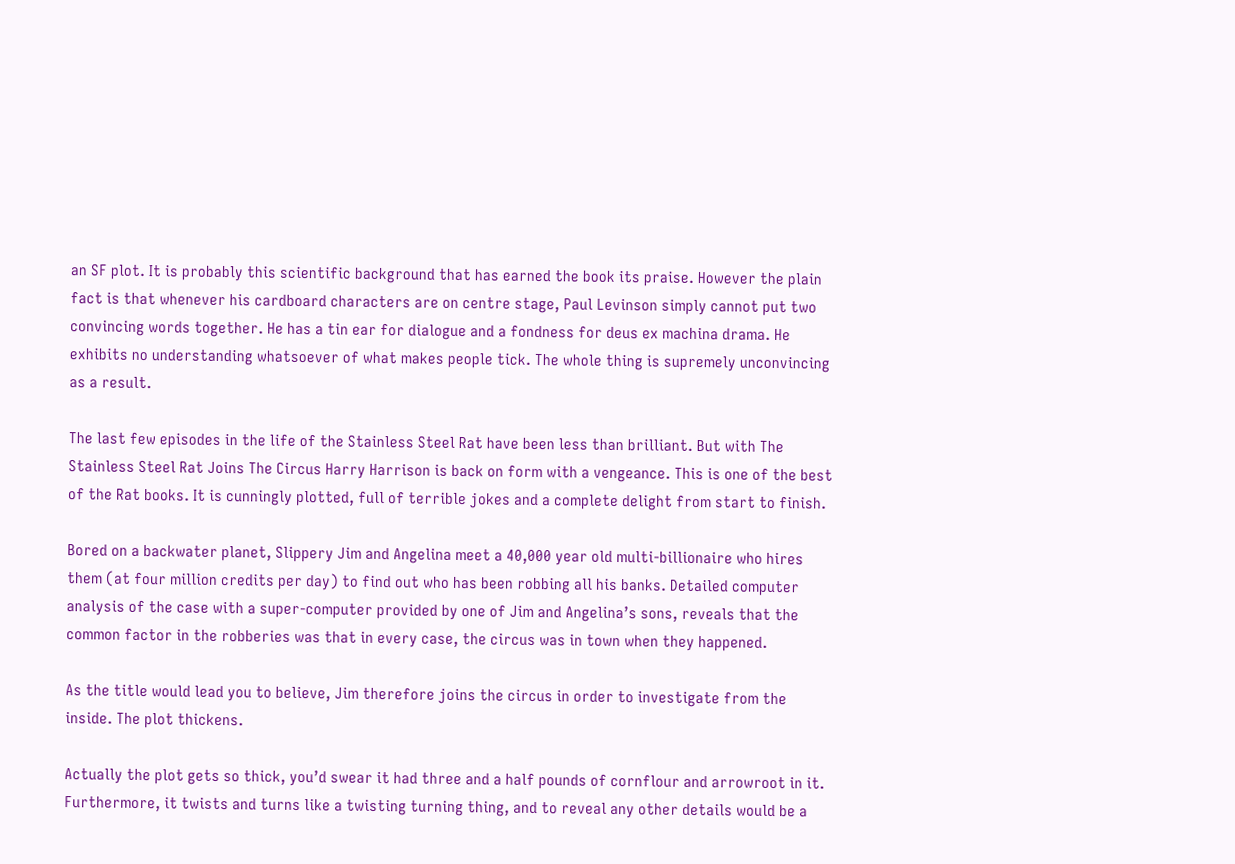an SF plot. It is probably this scientific background that has earned the book its praise. However the plain fact is that whenever his cardboard characters are on centre stage, Paul Levinson simply cannot put two convincing words together. He has a tin ear for dialogue and a fondness for deus ex machina drama. He exhibits no understanding whatsoever of what makes people tick. The whole thing is supremely unconvincing as a result.

The last few episodes in the life of the Stainless Steel Rat have been less than brilliant. But with The Stainless Steel Rat Joins The Circus Harry Harrison is back on form with a vengeance. This is one of the best of the Rat books. It is cunningly plotted, full of terrible jokes and a complete delight from start to finish.

Bored on a backwater planet, Slippery Jim and Angelina meet a 40,000 year old multi-billionaire who hires them (at four million credits per day) to find out who has been robbing all his banks. Detailed computer analysis of the case with a super-computer provided by one of Jim and Angelina’s sons, reveals that the common factor in the robberies was that in every case, the circus was in town when they happened.

As the title would lead you to believe, Jim therefore joins the circus in order to investigate from the inside. The plot thickens.

Actually the plot gets so thick, you’d swear it had three and a half pounds of cornflour and arrowroot in it. Furthermore, it twists and turns like a twisting turning thing, and to reveal any other details would be a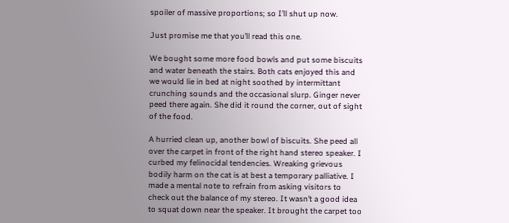spoiler of massive proportions; so I’ll shut up now.

Just promise me that you’ll read this one.

We bought some more food bowls and put some biscuits and water beneath the stairs. Both cats enjoyed this and we would lie in bed at night soothed by intermittant crunching sounds and the occasional slurp. Ginger never peed there again. She did it round the corner, out of sight of the food.

A hurried clean up, another bowl of biscuits. She peed all over the carpet in front of the right hand stereo speaker. I curbed my felinocidal tendencies. Wreaking grievous bodily harm on the cat is at best a temporary palliative. I made a mental note to refrain from asking visitors to check out the balance of my stereo. It wasn’t a good idea to squat down near the speaker. It brought the carpet too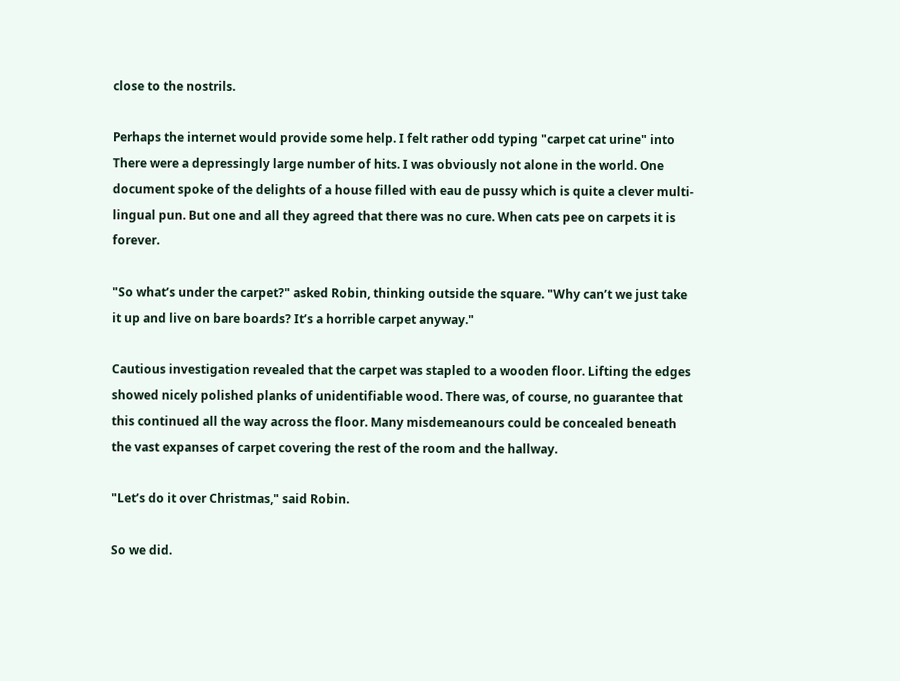close to the nostrils.

Perhaps the internet would provide some help. I felt rather odd typing "carpet cat urine" into There were a depressingly large number of hits. I was obviously not alone in the world. One document spoke of the delights of a house filled with eau de pussy which is quite a clever multi-lingual pun. But one and all they agreed that there was no cure. When cats pee on carpets it is forever.

"So what’s under the carpet?" asked Robin, thinking outside the square. "Why can’t we just take it up and live on bare boards? It’s a horrible carpet anyway."

Cautious investigation revealed that the carpet was stapled to a wooden floor. Lifting the edges showed nicely polished planks of unidentifiable wood. There was, of course, no guarantee that this continued all the way across the floor. Many misdemeanours could be concealed beneath the vast expanses of carpet covering the rest of the room and the hallway.

"Let’s do it over Christmas," said Robin.

So we did.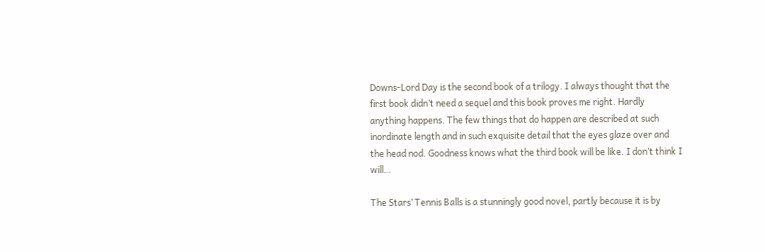Downs-Lord Day is the second book of a trilogy. I always thought that the first book didn’t need a sequel and this book proves me right. Hardly anything happens. The few things that do happen are described at such inordinate length and in such exquisite detail that the eyes glaze over and the head nod. Goodness knows what the third book will be like. I don’t think I will…

The Stars’ Tennis Balls is a stunningly good novel, partly because it is by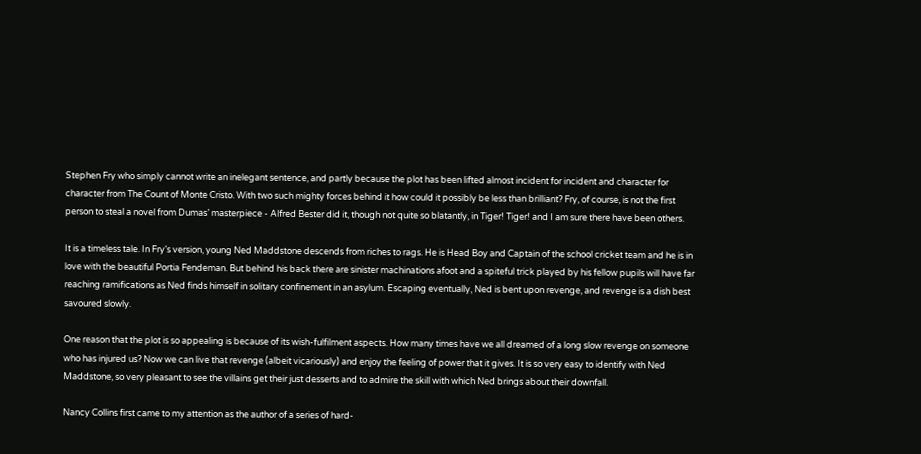Stephen Fry who simply cannot write an inelegant sentence, and partly because the plot has been lifted almost incident for incident and character for character from The Count of Monte Cristo. With two such mighty forces behind it how could it possibly be less than brilliant? Fry, of course, is not the first person to steal a novel from Dumas’ masterpiece - Alfred Bester did it, though not quite so blatantly, in Tiger! Tiger! and I am sure there have been others.

It is a timeless tale. In Fry’s version, young Ned Maddstone descends from riches to rags. He is Head Boy and Captain of the school cricket team and he is in love with the beautiful Portia Fendeman. But behind his back there are sinister machinations afoot and a spiteful trick played by his fellow pupils will have far reaching ramifications as Ned finds himself in solitary confinement in an asylum. Escaping eventually, Ned is bent upon revenge, and revenge is a dish best savoured slowly.

One reason that the plot is so appealing is because of its wish-fulfilment aspects. How many times have we all dreamed of a long slow revenge on someone who has injured us? Now we can live that revenge (albeit vicariously) and enjoy the feeling of power that it gives. It is so very easy to identify with Ned Maddstone, so very pleasant to see the villains get their just desserts and to admire the skill with which Ned brings about their downfall.

Nancy Collins first came to my attention as the author of a series of hard-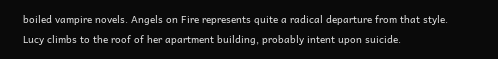boiled vampire novels. Angels on Fire represents quite a radical departure from that style. Lucy climbs to the roof of her apartment building, probably intent upon suicide.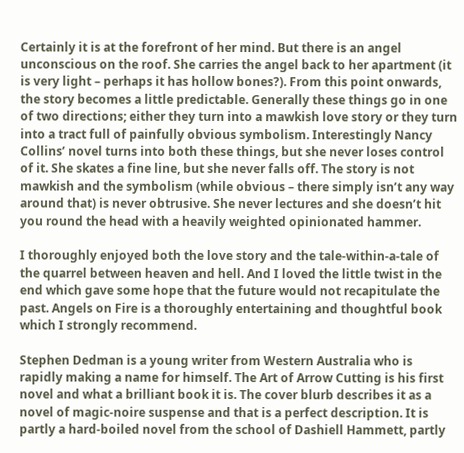Certainly it is at the forefront of her mind. But there is an angel unconscious on the roof. She carries the angel back to her apartment (it is very light – perhaps it has hollow bones?). From this point onwards, the story becomes a little predictable. Generally these things go in one of two directions; either they turn into a mawkish love story or they turn into a tract full of painfully obvious symbolism. Interestingly Nancy Collins’ novel turns into both these things, but she never loses control of it. She skates a fine line, but she never falls off. The story is not mawkish and the symbolism (while obvious – there simply isn’t any way around that) is never obtrusive. She never lectures and she doesn’t hit you round the head with a heavily weighted opinionated hammer.

I thoroughly enjoyed both the love story and the tale-within-a-tale of the quarrel between heaven and hell. And I loved the little twist in the end which gave some hope that the future would not recapitulate the past. Angels on Fire is a thoroughly entertaining and thoughtful book which I strongly recommend.

Stephen Dedman is a young writer from Western Australia who is rapidly making a name for himself. The Art of Arrow Cutting is his first novel and what a brilliant book it is. The cover blurb describes it as a novel of magic-noire suspense and that is a perfect description. It is partly a hard-boiled novel from the school of Dashiell Hammett, partly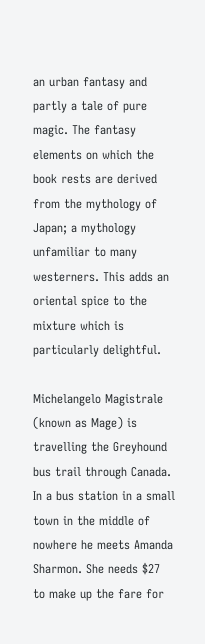an urban fantasy and partly a tale of pure magic. The fantasy elements on which the book rests are derived from the mythology of Japan; a mythology unfamiliar to many westerners. This adds an oriental spice to the mixture which is particularly delightful.

Michelangelo Magistrale (known as Mage) is travelling the Greyhound bus trail through Canada. In a bus station in a small town in the middle of nowhere he meets Amanda Sharmon. She needs $27 to make up the fare for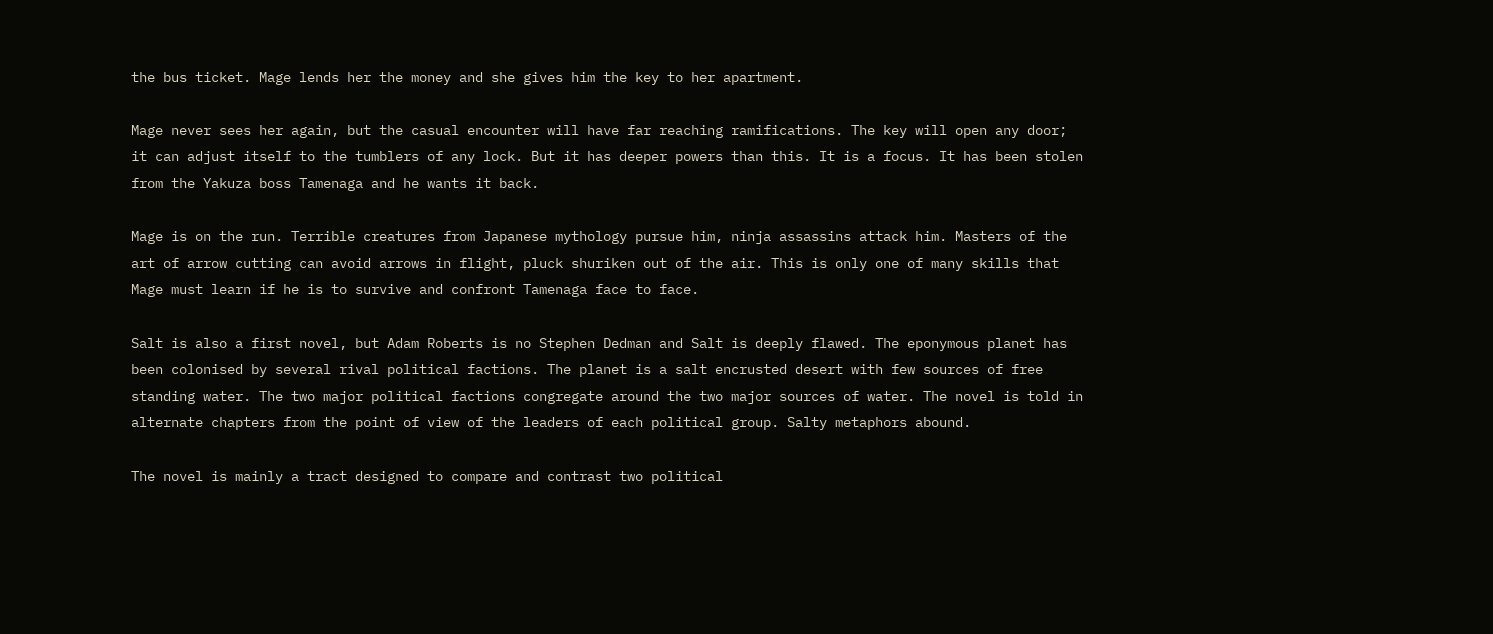the bus ticket. Mage lends her the money and she gives him the key to her apartment.

Mage never sees her again, but the casual encounter will have far reaching ramifications. The key will open any door; it can adjust itself to the tumblers of any lock. But it has deeper powers than this. It is a focus. It has been stolen from the Yakuza boss Tamenaga and he wants it back.

Mage is on the run. Terrible creatures from Japanese mythology pursue him, ninja assassins attack him. Masters of the art of arrow cutting can avoid arrows in flight, pluck shuriken out of the air. This is only one of many skills that Mage must learn if he is to survive and confront Tamenaga face to face.

Salt is also a first novel, but Adam Roberts is no Stephen Dedman and Salt is deeply flawed. The eponymous planet has been colonised by several rival political factions. The planet is a salt encrusted desert with few sources of free standing water. The two major political factions congregate around the two major sources of water. The novel is told in alternate chapters from the point of view of the leaders of each political group. Salty metaphors abound.

The novel is mainly a tract designed to compare and contrast two political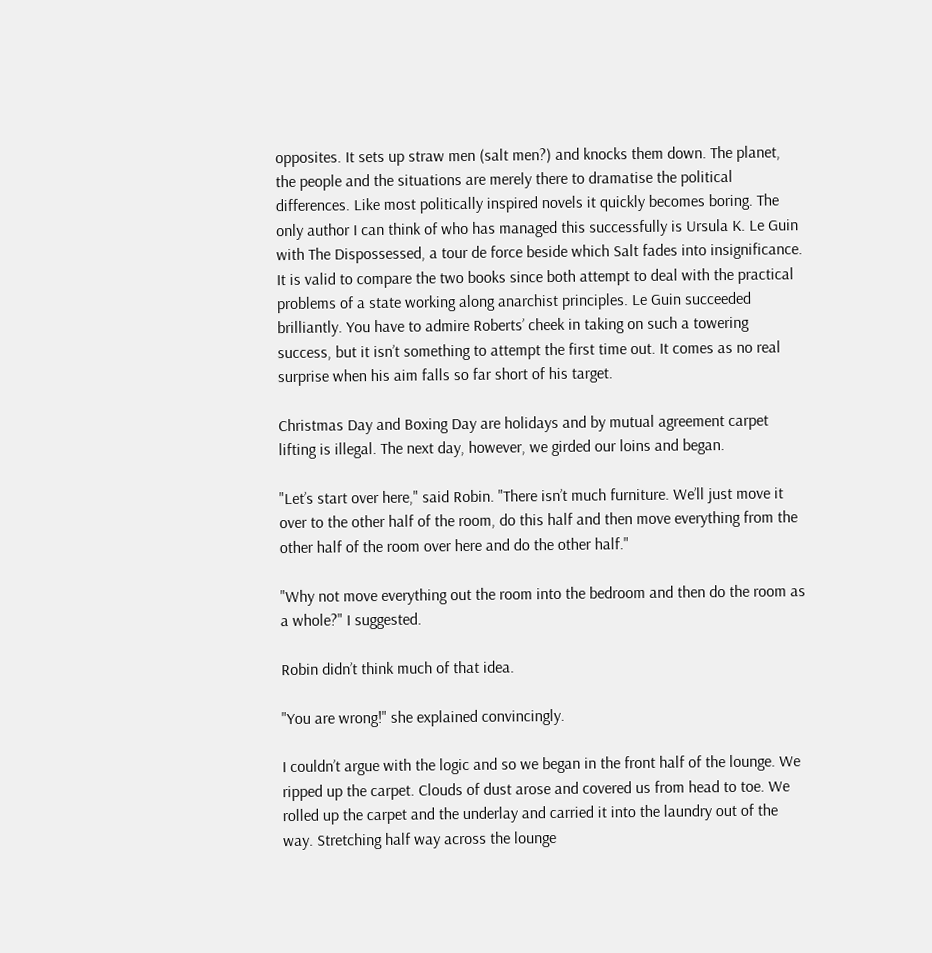opposites. It sets up straw men (salt men?) and knocks them down. The planet, the people and the situations are merely there to dramatise the political differences. Like most politically inspired novels it quickly becomes boring. The only author I can think of who has managed this successfully is Ursula K. Le Guin with The Dispossessed, a tour de force beside which Salt fades into insignificance. It is valid to compare the two books since both attempt to deal with the practical problems of a state working along anarchist principles. Le Guin succeeded brilliantly. You have to admire Roberts’ cheek in taking on such a towering success, but it isn’t something to attempt the first time out. It comes as no real surprise when his aim falls so far short of his target.

Christmas Day and Boxing Day are holidays and by mutual agreement carpet lifting is illegal. The next day, however, we girded our loins and began.

"Let’s start over here," said Robin. "There isn’t much furniture. We’ll just move it over to the other half of the room, do this half and then move everything from the other half of the room over here and do the other half."

"Why not move everything out the room into the bedroom and then do the room as a whole?" I suggested.

Robin didn’t think much of that idea.

"You are wrong!" she explained convincingly.

I couldn’t argue with the logic and so we began in the front half of the lounge. We ripped up the carpet. Clouds of dust arose and covered us from head to toe. We rolled up the carpet and the underlay and carried it into the laundry out of the way. Stretching half way across the lounge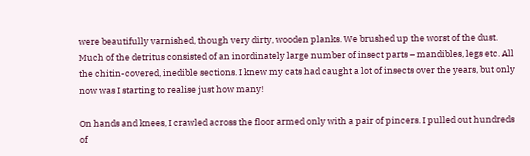were beautifully varnished, though very dirty, wooden planks. We brushed up the worst of the dust. Much of the detritus consisted of an inordinately large number of insect parts – mandibles, legs etc. All the chitin-covered, inedible sections. I knew my cats had caught a lot of insects over the years, but only now was I starting to realise just how many!

On hands and knees, I crawled across the floor armed only with a pair of pincers. I pulled out hundreds of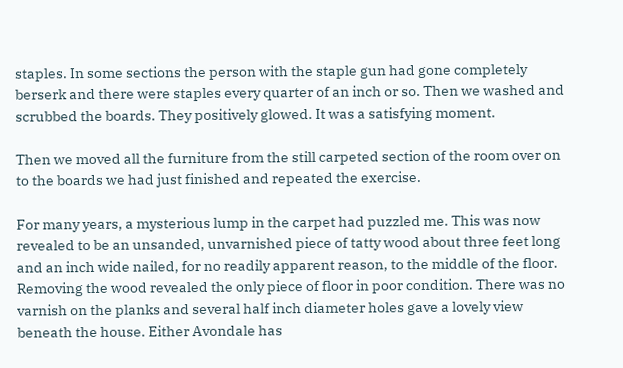staples. In some sections the person with the staple gun had gone completely berserk and there were staples every quarter of an inch or so. Then we washed and scrubbed the boards. They positively glowed. It was a satisfying moment.

Then we moved all the furniture from the still carpeted section of the room over on to the boards we had just finished and repeated the exercise.

For many years, a mysterious lump in the carpet had puzzled me. This was now revealed to be an unsanded, unvarnished piece of tatty wood about three feet long and an inch wide nailed, for no readily apparent reason, to the middle of the floor. Removing the wood revealed the only piece of floor in poor condition. There was no varnish on the planks and several half inch diameter holes gave a lovely view beneath the house. Either Avondale has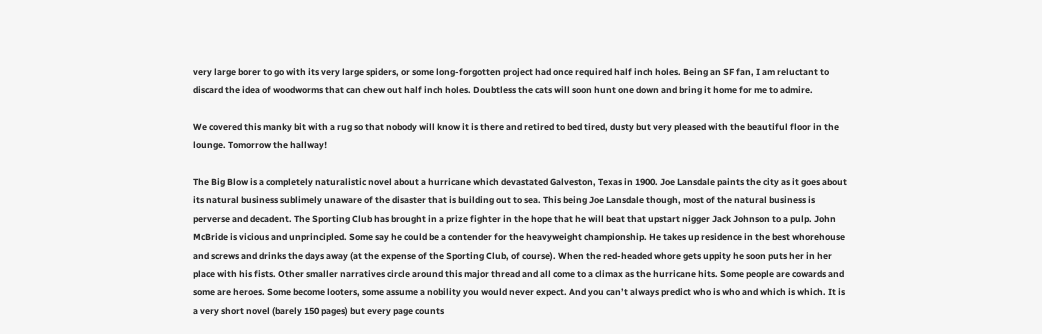very large borer to go with its very large spiders, or some long-forgotten project had once required half inch holes. Being an SF fan, I am reluctant to discard the idea of woodworms that can chew out half inch holes. Doubtless the cats will soon hunt one down and bring it home for me to admire.

We covered this manky bit with a rug so that nobody will know it is there and retired to bed tired, dusty but very pleased with the beautiful floor in the lounge. Tomorrow the hallway!

The Big Blow is a completely naturalistic novel about a hurricane which devastated Galveston, Texas in 1900. Joe Lansdale paints the city as it goes about its natural business sublimely unaware of the disaster that is building out to sea. This being Joe Lansdale though, most of the natural business is perverse and decadent. The Sporting Club has brought in a prize fighter in the hope that he will beat that upstart nigger Jack Johnson to a pulp. John McBride is vicious and unprincipled. Some say he could be a contender for the heavyweight championship. He takes up residence in the best whorehouse and screws and drinks the days away (at the expense of the Sporting Club, of course). When the red-headed whore gets uppity he soon puts her in her place with his fists. Other smaller narratives circle around this major thread and all come to a climax as the hurricane hits. Some people are cowards and some are heroes. Some become looters, some assume a nobility you would never expect. And you can’t always predict who is who and which is which. It is a very short novel (barely 150 pages) but every page counts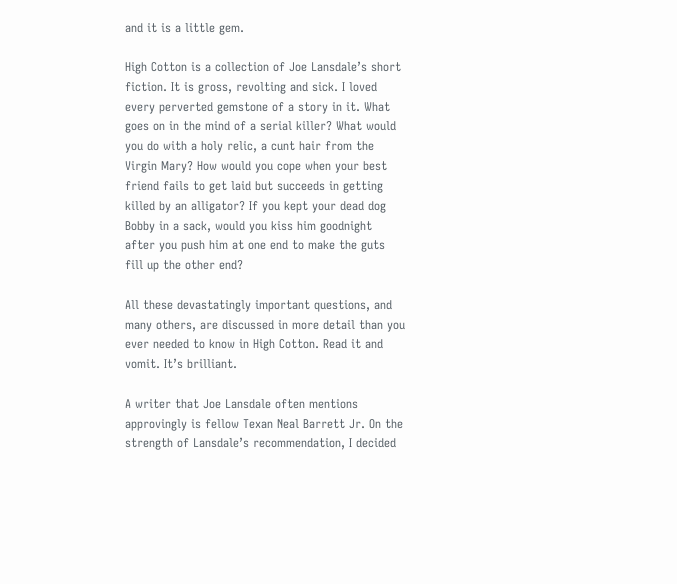and it is a little gem.

High Cotton is a collection of Joe Lansdale’s short fiction. It is gross, revolting and sick. I loved every perverted gemstone of a story in it. What goes on in the mind of a serial killer? What would you do with a holy relic, a cunt hair from the Virgin Mary? How would you cope when your best friend fails to get laid but succeeds in getting killed by an alligator? If you kept your dead dog Bobby in a sack, would you kiss him goodnight after you push him at one end to make the guts fill up the other end?

All these devastatingly important questions, and many others, are discussed in more detail than you ever needed to know in High Cotton. Read it and vomit. It’s brilliant.

A writer that Joe Lansdale often mentions approvingly is fellow Texan Neal Barrett Jr. On the strength of Lansdale’s recommendation, I decided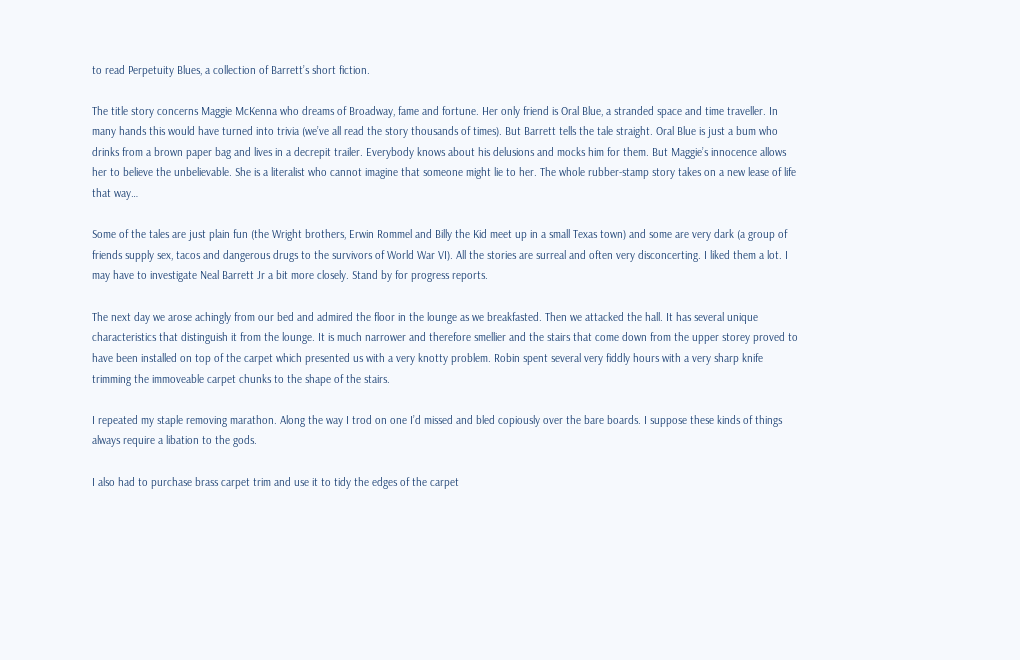to read Perpetuity Blues, a collection of Barrett’s short fiction.

The title story concerns Maggie McKenna who dreams of Broadway, fame and fortune. Her only friend is Oral Blue, a stranded space and time traveller. In many hands this would have turned into trivia (we’ve all read the story thousands of times). But Barrett tells the tale straight. Oral Blue is just a bum who drinks from a brown paper bag and lives in a decrepit trailer. Everybody knows about his delusions and mocks him for them. But Maggie’s innocence allows her to believe the unbelievable. She is a literalist who cannot imagine that someone might lie to her. The whole rubber-stamp story takes on a new lease of life that way…

Some of the tales are just plain fun (the Wright brothers, Erwin Rommel and Billy the Kid meet up in a small Texas town) and some are very dark (a group of friends supply sex, tacos and dangerous drugs to the survivors of World War VI). All the stories are surreal and often very disconcerting. I liked them a lot. I may have to investigate Neal Barrett Jr a bit more closely. Stand by for progress reports.

The next day we arose achingly from our bed and admired the floor in the lounge as we breakfasted. Then we attacked the hall. It has several unique characteristics that distinguish it from the lounge. It is much narrower and therefore smellier and the stairs that come down from the upper storey proved to have been installed on top of the carpet which presented us with a very knotty problem. Robin spent several very fiddly hours with a very sharp knife trimming the immoveable carpet chunks to the shape of the stairs.

I repeated my staple removing marathon. Along the way I trod on one I’d missed and bled copiously over the bare boards. I suppose these kinds of things always require a libation to the gods.

I also had to purchase brass carpet trim and use it to tidy the edges of the carpet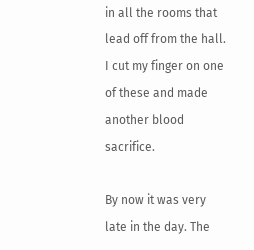in all the rooms that lead off from the hall. I cut my finger on one of these and made another blood sacrifice.

By now it was very late in the day. The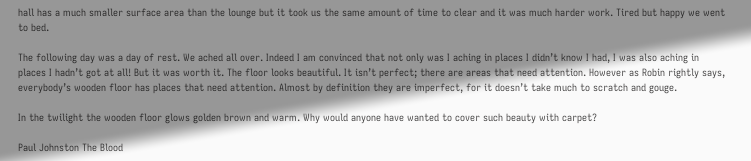hall has a much smaller surface area than the lounge but it took us the same amount of time to clear and it was much harder work. Tired but happy we went to bed.

The following day was a day of rest. We ached all over. Indeed I am convinced that not only was I aching in places I didn’t know I had, I was also aching in places I hadn’t got at all! But it was worth it. The floor looks beautiful. It isn’t perfect; there are areas that need attention. However as Robin rightly says, everybody’s wooden floor has places that need attention. Almost by definition they are imperfect, for it doesn’t take much to scratch and gouge.

In the twilight the wooden floor glows golden brown and warm. Why would anyone have wanted to cover such beauty with carpet?

Paul Johnston The Blood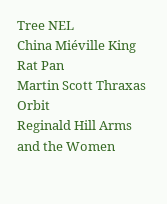Tree NEL
China Miéville King Rat Pan
Martin Scott Thraxas Orbit
Reginald Hill Arms and the Women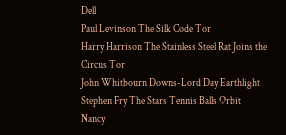Dell
Paul Levinson The Silk Code Tor
Harry Harrison The Stainless Steel Rat Joins the Circus Tor
John Whitbourn Downs-Lord Day Earthlight
Stephen Fry The Stars Tennis Balls Orbit
Nancy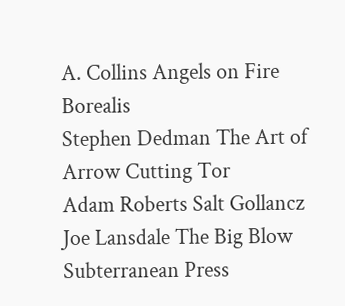A. Collins Angels on Fire Borealis
Stephen Dedman The Art of Arrow Cutting Tor
Adam Roberts Salt Gollancz
Joe Lansdale The Big Blow Subterranean Press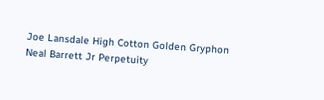Joe Lansdale High Cotton Golden Gryphon
Neal Barrett Jr Perpetuity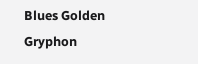Blues Golden Gryphon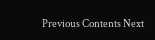Previous Contents Next